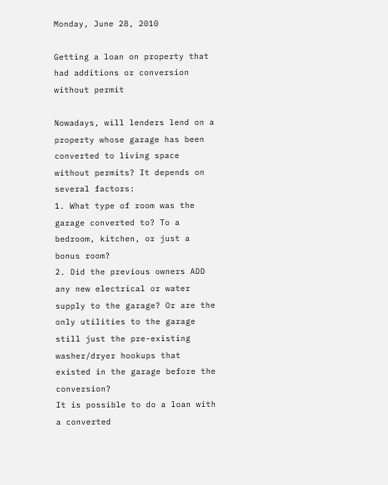Monday, June 28, 2010

Getting a loan on property that had additions or conversion without permit

Nowadays, will lenders lend on a property whose garage has been converted to living space without permits? It depends on several factors:
1. What type of room was the garage converted to? To a bedroom, kitchen, or just a bonus room?
2. Did the previous owners ADD any new electrical or water supply to the garage? Or are the only utilities to the garage still just the pre-existing washer/dryer hookups that existed in the garage before the conversion?
It is possible to do a loan with a converted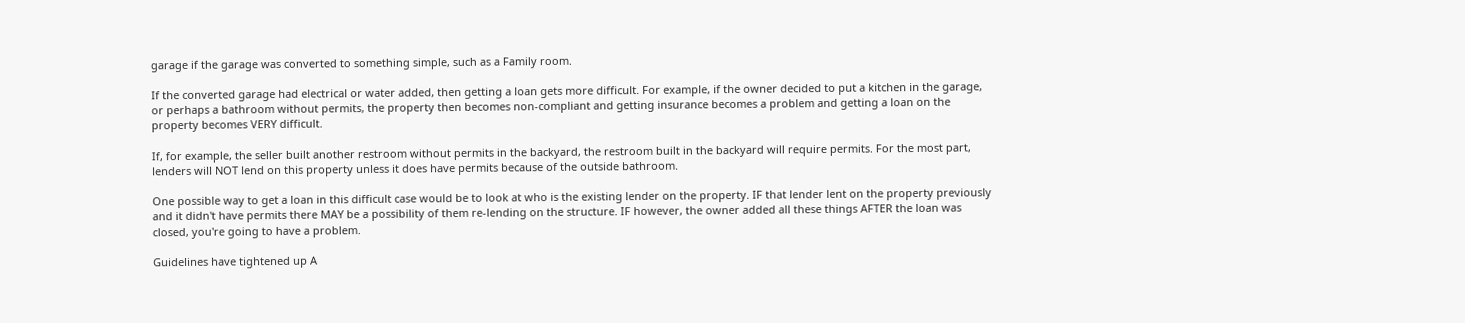garage if the garage was converted to something simple, such as a Family room.

If the converted garage had electrical or water added, then getting a loan gets more difficult. For example, if the owner decided to put a kitchen in the garage, or perhaps a bathroom without permits, the property then becomes non-compliant and getting insurance becomes a problem and getting a loan on the property becomes VERY difficult.

If, for example, the seller built another restroom without permits in the backyard, the restroom built in the backyard will require permits. For the most part, lenders will NOT lend on this property unless it does have permits because of the outside bathroom.

One possible way to get a loan in this difficult case would be to look at who is the existing lender on the property. IF that lender lent on the property previously and it didn't have permits there MAY be a possibility of them re-lending on the structure. IF however, the owner added all these things AFTER the loan was closed, you're going to have a problem.

Guidelines have tightened up A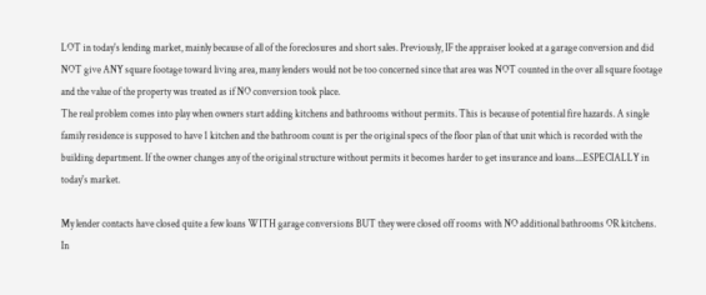LOT in today's lending market, mainly because of all of the foreclosures and short sales. Previously, IF the appraiser looked at a garage conversion and did NOT give ANY square footage toward living area, many lenders would not be too concerned since that area was NOT counted in the over all square footage and the value of the property was treated as if NO conversion took place.
The real problem comes into play when owners start adding kitchens and bathrooms without permits. This is because of potential fire hazards. A single family residence is supposed to have 1 kitchen and the bathroom count is per the original specs of the floor plan of that unit which is recorded with the building department. If the owner changes any of the original structure without permits it becomes harder to get insurance and loans....ESPECIALLY in today's market.

My lender contacts have closed quite a few loans WITH garage conversions BUT they were closed off rooms with NO additional bathrooms OR kitchens. In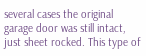several cases the original garage door was still intact, just sheet rocked. This type of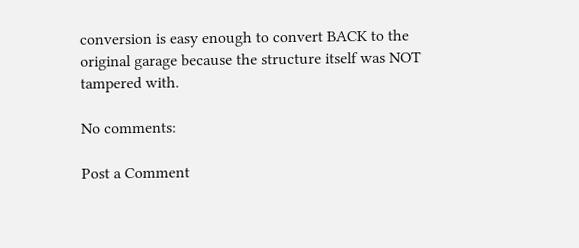conversion is easy enough to convert BACK to the original garage because the structure itself was NOT tampered with.

No comments:

Post a Comment